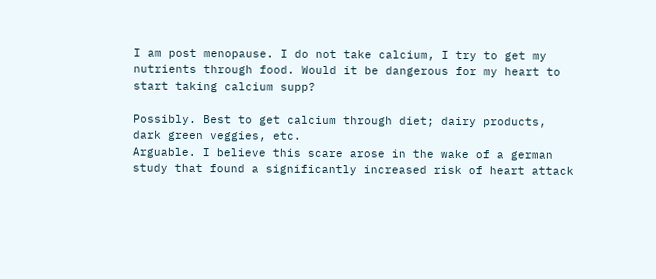I am post menopause. I do not take calcium, I try to get my nutrients through food. Would it be dangerous for my heart to start taking calcium supp?

Possibly. Best to get calcium through diet; dairy products, dark green veggies, etc.
Arguable. I believe this scare arose in the wake of a german study that found a significantly increased risk of heart attack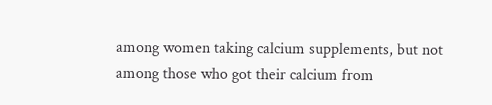among women taking calcium supplements, but not among those who got their calcium from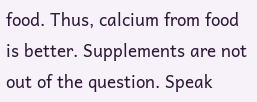food. Thus, calcium from food is better. Supplements are not out of the question. Speak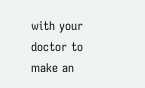with your doctor to make an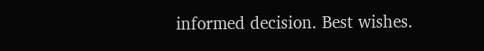informed decision. Best wishes.